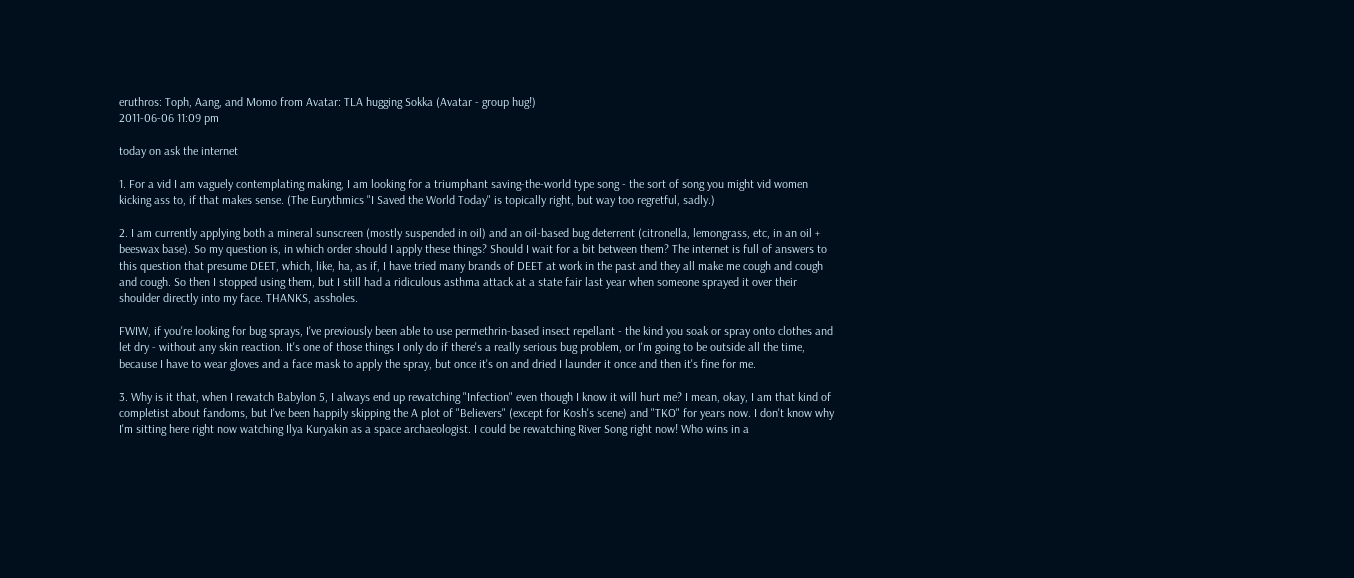eruthros: Toph, Aang, and Momo from Avatar: TLA hugging Sokka (Avatar - group hug!)
2011-06-06 11:09 pm

today on ask the internet

1. For a vid I am vaguely contemplating making, I am looking for a triumphant saving-the-world type song - the sort of song you might vid women kicking ass to, if that makes sense. (The Eurythmics "I Saved the World Today" is topically right, but way too regretful, sadly.)

2. I am currently applying both a mineral sunscreen (mostly suspended in oil) and an oil-based bug deterrent (citronella, lemongrass, etc, in an oil + beeswax base). So my question is, in which order should I apply these things? Should I wait for a bit between them? The internet is full of answers to this question that presume DEET, which, like, ha, as if, I have tried many brands of DEET at work in the past and they all make me cough and cough and cough. So then I stopped using them, but I still had a ridiculous asthma attack at a state fair last year when someone sprayed it over their shoulder directly into my face. THANKS, assholes.

FWIW, if you're looking for bug sprays, I've previously been able to use permethrin-based insect repellant - the kind you soak or spray onto clothes and let dry - without any skin reaction. It's one of those things I only do if there's a really serious bug problem, or I'm going to be outside all the time, because I have to wear gloves and a face mask to apply the spray, but once it's on and dried I launder it once and then it's fine for me.

3. Why is it that, when I rewatch Babylon 5, I always end up rewatching "Infection" even though I know it will hurt me? I mean, okay, I am that kind of completist about fandoms, but I've been happily skipping the A plot of "Believers" (except for Kosh's scene) and "TKO" for years now. I don't know why I'm sitting here right now watching Ilya Kuryakin as a space archaeologist. I could be rewatching River Song right now! Who wins in a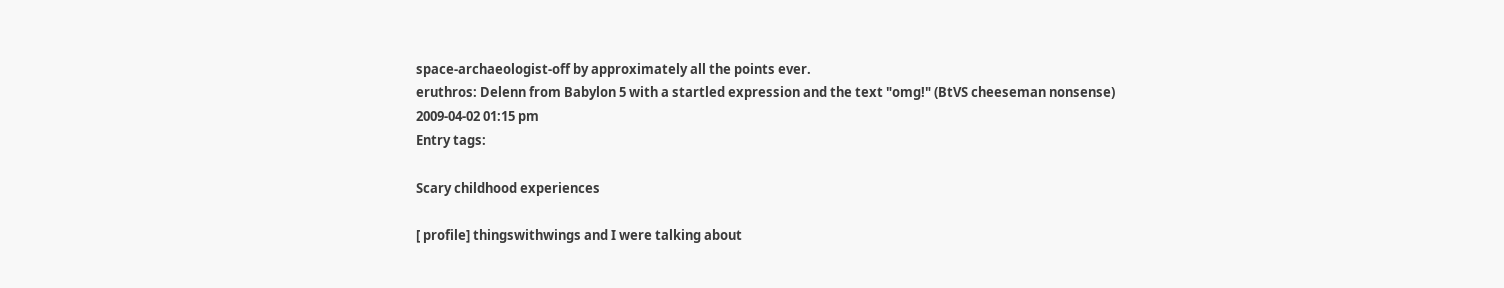space-archaeologist-off by approximately all the points ever.
eruthros: Delenn from Babylon 5 with a startled expression and the text "omg!" (BtVS cheeseman nonsense)
2009-04-02 01:15 pm
Entry tags:

Scary childhood experiences

[ profile] thingswithwings and I were talking about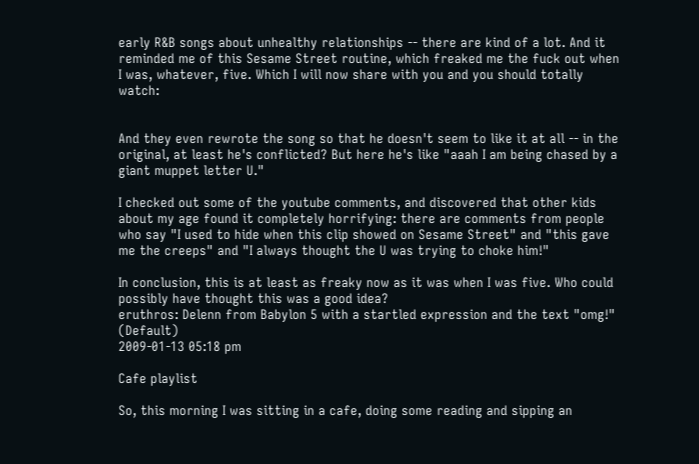early R&B songs about unhealthy relationships -- there are kind of a lot. And it reminded me of this Sesame Street routine, which freaked me the fuck out when I was, whatever, five. Which I will now share with you and you should totally watch:


And they even rewrote the song so that he doesn't seem to like it at all -- in the original, at least he's conflicted? But here he's like "aaah I am being chased by a giant muppet letter U."

I checked out some of the youtube comments, and discovered that other kids about my age found it completely horrifying: there are comments from people who say "I used to hide when this clip showed on Sesame Street" and "this gave me the creeps" and "I always thought the U was trying to choke him!"

In conclusion, this is at least as freaky now as it was when I was five. Who could possibly have thought this was a good idea?
eruthros: Delenn from Babylon 5 with a startled expression and the text "omg!" (Default)
2009-01-13 05:18 pm

Cafe playlist

So, this morning I was sitting in a cafe, doing some reading and sipping an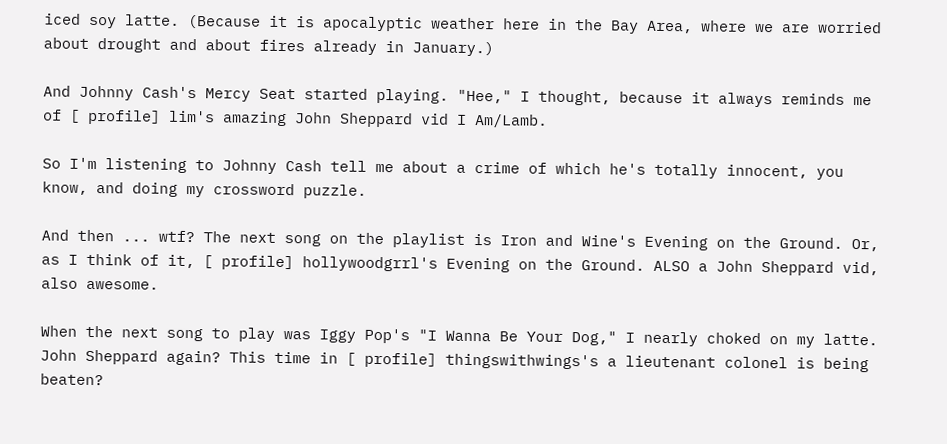iced soy latte. (Because it is apocalyptic weather here in the Bay Area, where we are worried about drought and about fires already in January.)

And Johnny Cash's Mercy Seat started playing. "Hee," I thought, because it always reminds me of [ profile] lim's amazing John Sheppard vid I Am/Lamb.

So I'm listening to Johnny Cash tell me about a crime of which he's totally innocent, you know, and doing my crossword puzzle.

And then ... wtf? The next song on the playlist is Iron and Wine's Evening on the Ground. Or, as I think of it, [ profile] hollywoodgrrl's Evening on the Ground. ALSO a John Sheppard vid, also awesome.

When the next song to play was Iggy Pop's "I Wanna Be Your Dog," I nearly choked on my latte. John Sheppard again? This time in [ profile] thingswithwings's a lieutenant colonel is being beaten?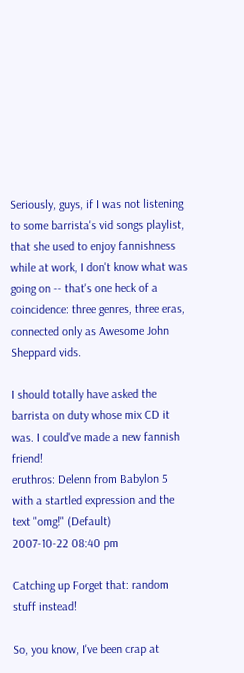Seriously, guys, if I was not listening to some barrista's vid songs playlist, that she used to enjoy fannishness while at work, I don't know what was going on -- that's one heck of a coincidence: three genres, three eras, connected only as Awesome John Sheppard vids.

I should totally have asked the barrista on duty whose mix CD it was. I could've made a new fannish friend!
eruthros: Delenn from Babylon 5 with a startled expression and the text "omg!" (Default)
2007-10-22 08:40 pm

Catching up Forget that: random stuff instead!

So, you know, I've been crap at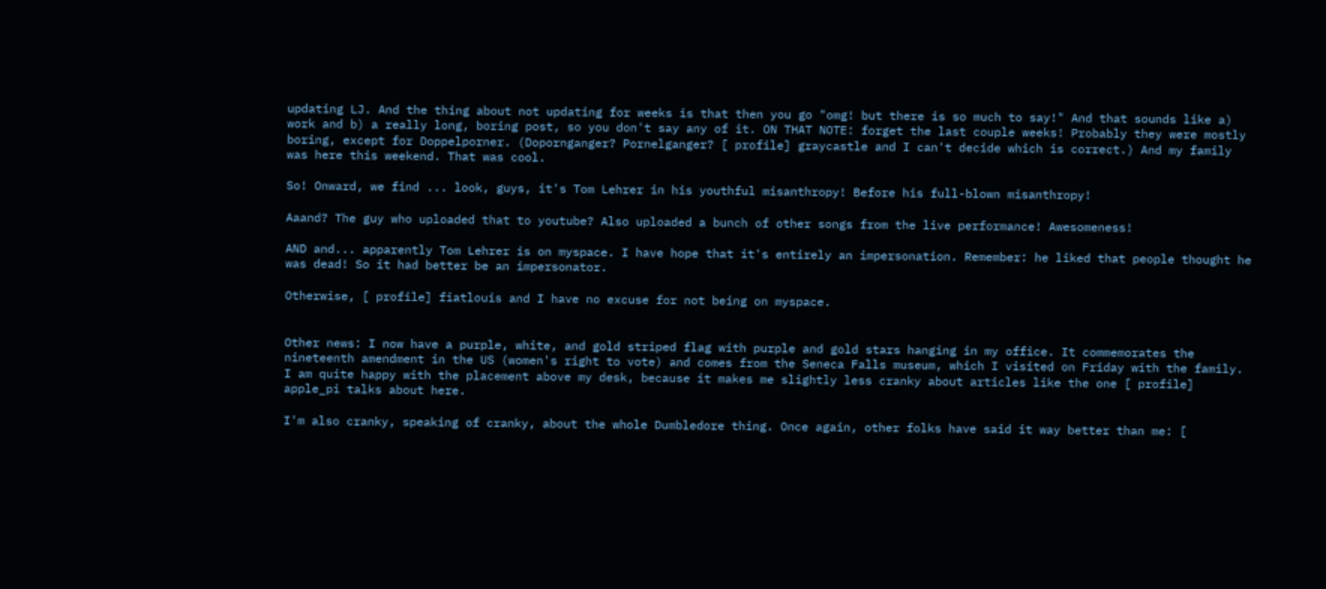updating LJ. And the thing about not updating for weeks is that then you go "omg! but there is so much to say!" And that sounds like a) work and b) a really long, boring post, so you don't say any of it. ON THAT NOTE: forget the last couple weeks! Probably they were mostly boring, except for Doppelporner. (Dopornganger? Pornelganger? [ profile] graycastle and I can't decide which is correct.) And my family was here this weekend. That was cool.

So! Onward, we find ... look, guys, it's Tom Lehrer in his youthful misanthropy! Before his full-blown misanthropy!

Aaand? The guy who uploaded that to youtube? Also uploaded a bunch of other songs from the live performance! Awesomeness!

AND and... apparently Tom Lehrer is on myspace. I have hope that it's entirely an impersonation. Remember: he liked that people thought he was dead! So it had better be an impersonator.

Otherwise, [ profile] fiatlouis and I have no excuse for not being on myspace.


Other news: I now have a purple, white, and gold striped flag with purple and gold stars hanging in my office. It commemorates the nineteenth amendment in the US (women's right to vote) and comes from the Seneca Falls museum, which I visited on Friday with the family. I am quite happy with the placement above my desk, because it makes me slightly less cranky about articles like the one [ profile] apple_pi talks about here.

I'm also cranky, speaking of cranky, about the whole Dumbledore thing. Once again, other folks have said it way better than me: [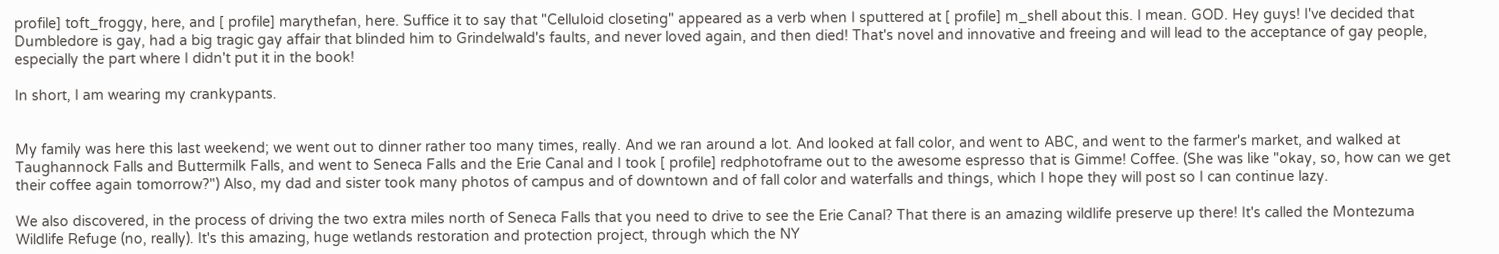profile] toft_froggy, here, and [ profile] marythefan, here. Suffice it to say that "Celluloid closeting" appeared as a verb when I sputtered at [ profile] m_shell about this. I mean. GOD. Hey guys! I've decided that Dumbledore is gay, had a big tragic gay affair that blinded him to Grindelwald's faults, and never loved again, and then died! That's novel and innovative and freeing and will lead to the acceptance of gay people, especially the part where I didn't put it in the book!

In short, I am wearing my crankypants.


My family was here this last weekend; we went out to dinner rather too many times, really. And we ran around a lot. And looked at fall color, and went to ABC, and went to the farmer's market, and walked at Taughannock Falls and Buttermilk Falls, and went to Seneca Falls and the Erie Canal and I took [ profile] redphotoframe out to the awesome espresso that is Gimme! Coffee. (She was like "okay, so, how can we get their coffee again tomorrow?") Also, my dad and sister took many photos of campus and of downtown and of fall color and waterfalls and things, which I hope they will post so I can continue lazy.

We also discovered, in the process of driving the two extra miles north of Seneca Falls that you need to drive to see the Erie Canal? That there is an amazing wildlife preserve up there! It's called the Montezuma Wildlife Refuge (no, really). It's this amazing, huge wetlands restoration and protection project, through which the NY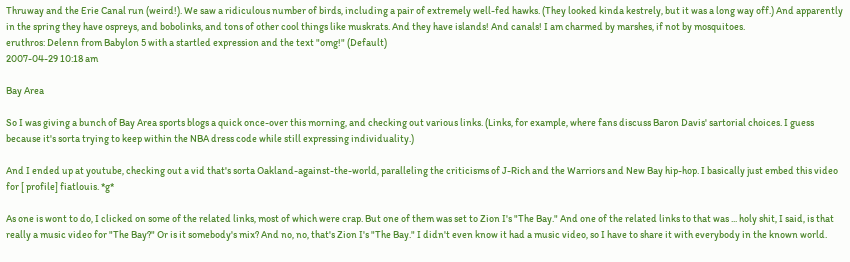Thruway and the Erie Canal run (weird!). We saw a ridiculous number of birds, including a pair of extremely well-fed hawks. (They looked kinda kestrely, but it was a long way off.) And apparently in the spring they have ospreys, and bobolinks, and tons of other cool things like muskrats. And they have islands! And canals! I am charmed by marshes, if not by mosquitoes.
eruthros: Delenn from Babylon 5 with a startled expression and the text "omg!" (Default)
2007-04-29 10:18 am

Bay Area

So I was giving a bunch of Bay Area sports blogs a quick once-over this morning, and checking out various links. (Links, for example, where fans discuss Baron Davis' sartorial choices. I guess because it's sorta trying to keep within the NBA dress code while still expressing individuality.)

And I ended up at youtube, checking out a vid that's sorta Oakland-against-the-world, paralleling the criticisms of J-Rich and the Warriors and New Bay hip-hop. I basically just embed this video for [ profile] fiatlouis. *g*

As one is wont to do, I clicked on some of the related links, most of which were crap. But one of them was set to Zion I's "The Bay." And one of the related links to that was ... holy shit, I said, is that really a music video for "The Bay?" Or is it somebody's mix? And no, no, that's Zion I's "The Bay." I didn't even know it had a music video, so I have to share it with everybody in the known world.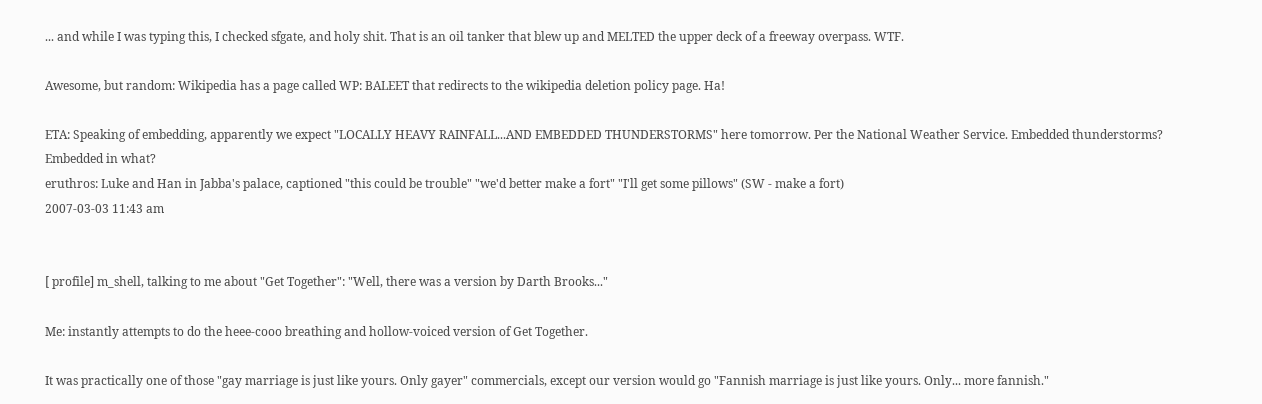... and while I was typing this, I checked sfgate, and holy shit. That is an oil tanker that blew up and MELTED the upper deck of a freeway overpass. WTF.

Awesome, but random: Wikipedia has a page called WP: BALEET that redirects to the wikipedia deletion policy page. Ha!

ETA: Speaking of embedding, apparently we expect "LOCALLY HEAVY RAINFALL...AND EMBEDDED THUNDERSTORMS" here tomorrow. Per the National Weather Service. Embedded thunderstorms? Embedded in what?
eruthros: Luke and Han in Jabba's palace, captioned "this could be trouble" "we'd better make a fort" "I'll get some pillows" (SW - make a fort)
2007-03-03 11:43 am


[ profile] m_shell, talking to me about "Get Together": "Well, there was a version by Darth Brooks..."

Me: instantly attempts to do the heee-cooo breathing and hollow-voiced version of Get Together.

It was practically one of those "gay marriage is just like yours. Only gayer" commercials, except our version would go "Fannish marriage is just like yours. Only... more fannish."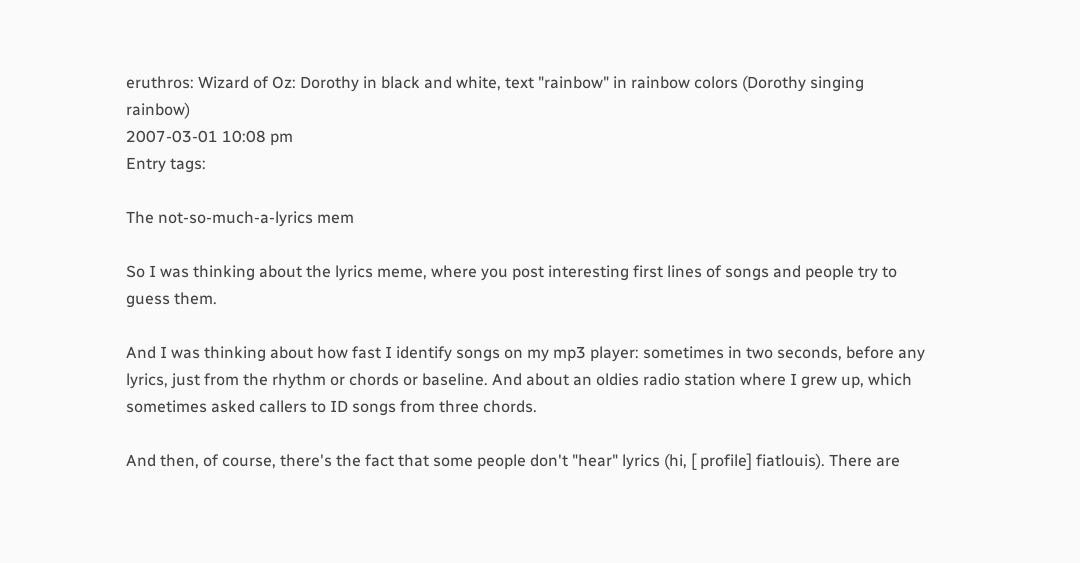eruthros: Wizard of Oz: Dorothy in black and white, text "rainbow" in rainbow colors (Dorothy singing rainbow)
2007-03-01 10:08 pm
Entry tags:

The not-so-much-a-lyrics mem

So I was thinking about the lyrics meme, where you post interesting first lines of songs and people try to guess them.

And I was thinking about how fast I identify songs on my mp3 player: sometimes in two seconds, before any lyrics, just from the rhythm or chords or baseline. And about an oldies radio station where I grew up, which sometimes asked callers to ID songs from three chords.

And then, of course, there's the fact that some people don't "hear" lyrics (hi, [ profile] fiatlouis). There are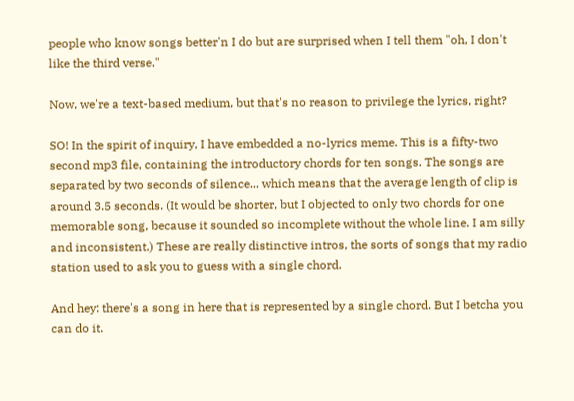people who know songs better'n I do but are surprised when I tell them "oh, I don't like the third verse."

Now, we're a text-based medium, but that's no reason to privilege the lyrics, right?

SO! In the spirit of inquiry, I have embedded a no-lyrics meme. This is a fifty-two second mp3 file, containing the introductory chords for ten songs. The songs are separated by two seconds of silence... which means that the average length of clip is around 3.5 seconds. (It would be shorter, but I objected to only two chords for one memorable song, because it sounded so incomplete without the whole line. I am silly and inconsistent.) These are really distinctive intros, the sorts of songs that my radio station used to ask you to guess with a single chord.

And hey: there's a song in here that is represented by a single chord. But I betcha you can do it.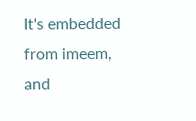It's embedded from imeem, and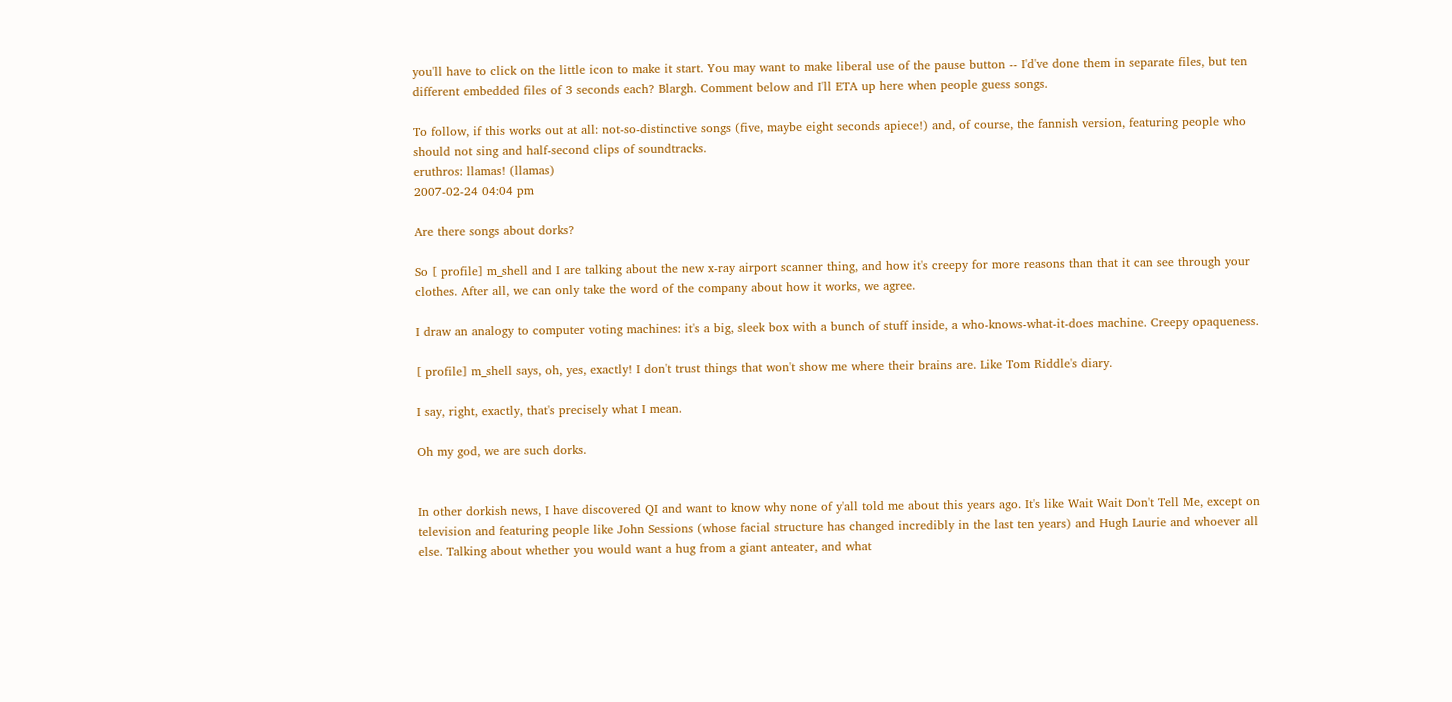you'll have to click on the little icon to make it start. You may want to make liberal use of the pause button -- I'd've done them in separate files, but ten different embedded files of 3 seconds each? Blargh. Comment below and I'll ETA up here when people guess songs.

To follow, if this works out at all: not-so-distinctive songs (five, maybe eight seconds apiece!) and, of course, the fannish version, featuring people who should not sing and half-second clips of soundtracks.
eruthros: llamas! (llamas)
2007-02-24 04:04 pm

Are there songs about dorks?

So [ profile] m_shell and I are talking about the new x-ray airport scanner thing, and how it's creepy for more reasons than that it can see through your clothes. After all, we can only take the word of the company about how it works, we agree.

I draw an analogy to computer voting machines: it's a big, sleek box with a bunch of stuff inside, a who-knows-what-it-does machine. Creepy opaqueness.

[ profile] m_shell says, oh, yes, exactly! I don't trust things that won't show me where their brains are. Like Tom Riddle's diary.

I say, right, exactly, that's precisely what I mean.

Oh my god, we are such dorks.


In other dorkish news, I have discovered QI and want to know why none of y'all told me about this years ago. It's like Wait Wait Don't Tell Me, except on television and featuring people like John Sessions (whose facial structure has changed incredibly in the last ten years) and Hugh Laurie and whoever all else. Talking about whether you would want a hug from a giant anteater, and what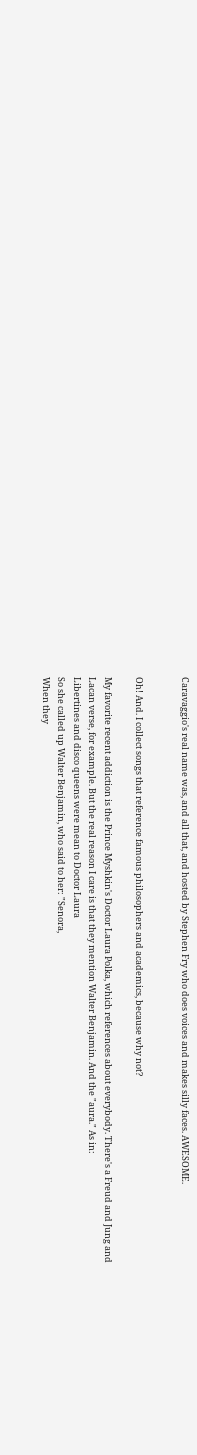Caravaggio's real name was, and all that, and hosted by Stephen Fry who does voices and makes silly faces. AWESOME.


Oh! And. I collect songs that reference famous philosophers and academics, because why not?

My favorite recent addiction is the Prince Myshkin's Doctor Laura Polka, which references about everybody. There's a Freud and Jung and Lacan verse, for example. But the real reason I care is that they mention Walter Benjamin. And the "aura." As in:
Libertines and disco queens were mean to Doctor Laura
So she called up Walter Benjamin, who said to her: "Senora,
When they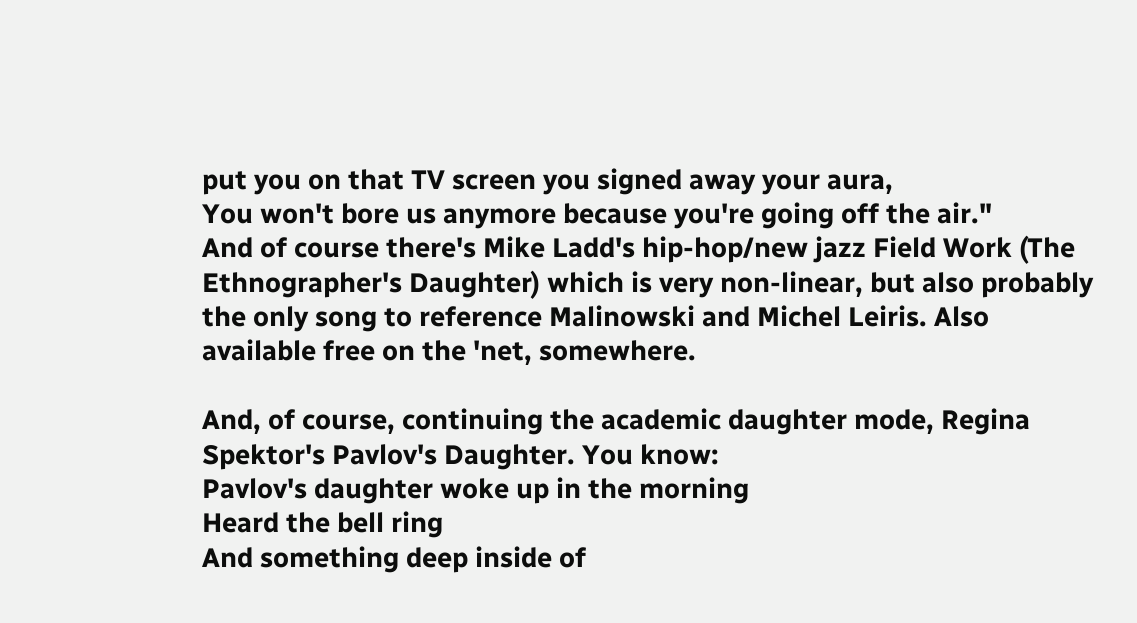put you on that TV screen you signed away your aura,
You won't bore us anymore because you're going off the air."
And of course there's Mike Ladd's hip-hop/new jazz Field Work (The Ethnographer's Daughter) which is very non-linear, but also probably the only song to reference Malinowski and Michel Leiris. Also available free on the 'net, somewhere.

And, of course, continuing the academic daughter mode, Regina Spektor's Pavlov's Daughter. You know:
Pavlov's daughter woke up in the morning
Heard the bell ring
And something deep inside of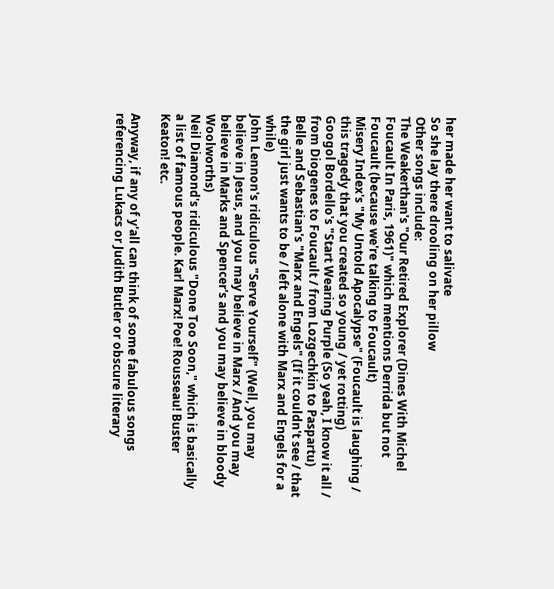her made her want to salivate
So she lay there drooling on her pillow
Other songs include:
The Weakerthan's "Our Retired Explorer (Dines With Michel Foucault In Paris, 1961)" which mentions Derrida but not Foucault (because we're talking to Foucault)
Misery Index's "My Untold Apocalypse" (Foucault is laughing / this tragedy that you created so young / yet rotting)
Googol Bordello's "Start Wearing Purple (So yeah, I know it all / from Diogenes to Foucault / from Lozgechkin to Paspartu)
Belle and Sebastian's "Marx and Engels" (If it couldn't see / that the girl just wants to be / left alone with Marx and Engels for a while)
John Lennon's ridiculous "Serve Yourself" (Well, you may believe in Jesus, and you may believe in Marx / And you may believe in Marks and Spencer's and you may believe in bloody Woolworths)
Neil Diamond's ridiculous "Done Too Soon," which is basically a list of famous people. Karl Marx! Poe! Rousseau! Buster Keaton! etc.

Anyway, if any of y'all can think of some fabulous songs referencing Lukacs or Judith Butler or obscure literary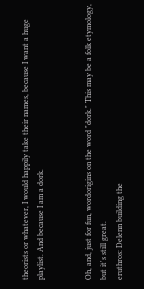theorists or whatever, I would happily take their names, because I want a huge playlist. And because I am a dork.


Oh, and, just for fun, wordorigins on the word "dork." This may be a folk etymology, but it's still great.
eruthros: Delenn building the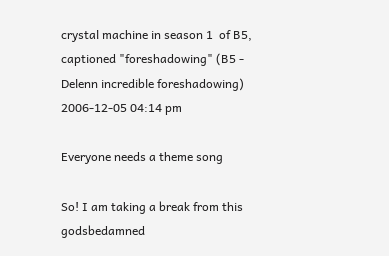crystal machine in season 1  of B5, captioned "foreshadowing" (B5 - Delenn incredible foreshadowing)
2006-12-05 04:14 pm

Everyone needs a theme song

So! I am taking a break from this godsbedamned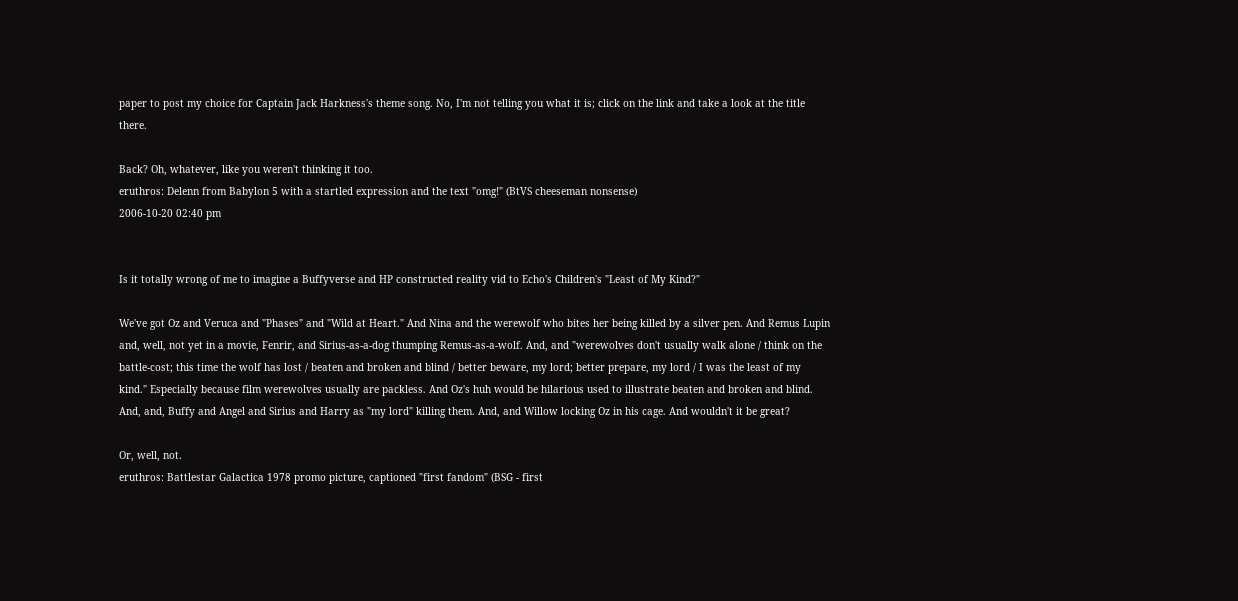paper to post my choice for Captain Jack Harkness's theme song. No, I'm not telling you what it is; click on the link and take a look at the title there.

Back? Oh, whatever, like you weren't thinking it too.
eruthros: Delenn from Babylon 5 with a startled expression and the text "omg!" (BtVS cheeseman nonsense)
2006-10-20 02:40 pm


Is it totally wrong of me to imagine a Buffyverse and HP constructed reality vid to Echo's Children's "Least of My Kind?"

We've got Oz and Veruca and "Phases" and "Wild at Heart." And Nina and the werewolf who bites her being killed by a silver pen. And Remus Lupin and, well, not yet in a movie, Fenrir, and Sirius-as-a-dog thumping Remus-as-a-wolf. And, and "werewolves don't usually walk alone / think on the battle-cost; this time the wolf has lost / beaten and broken and blind / better beware, my lord; better prepare, my lord / I was the least of my kind." Especially because film werewolves usually are packless. And Oz's huh would be hilarious used to illustrate beaten and broken and blind. And, and, Buffy and Angel and Sirius and Harry as "my lord" killing them. And, and Willow locking Oz in his cage. And wouldn't it be great?

Or, well, not.
eruthros: Battlestar Galactica 1978 promo picture, captioned "first fandom" (BSG - first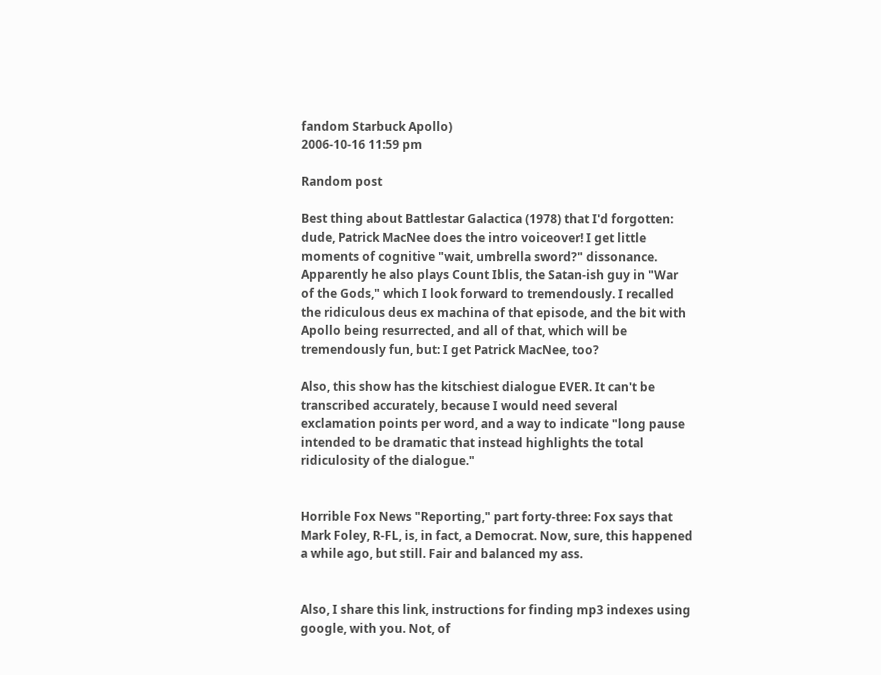fandom Starbuck Apollo)
2006-10-16 11:59 pm

Random post

Best thing about Battlestar Galactica (1978) that I'd forgotten: dude, Patrick MacNee does the intro voiceover! I get little moments of cognitive "wait, umbrella sword?" dissonance. Apparently he also plays Count Iblis, the Satan-ish guy in "War of the Gods," which I look forward to tremendously. I recalled the ridiculous deus ex machina of that episode, and the bit with Apollo being resurrected, and all of that, which will be tremendously fun, but: I get Patrick MacNee, too?

Also, this show has the kitschiest dialogue EVER. It can't be transcribed accurately, because I would need several exclamation points per word, and a way to indicate "long pause intended to be dramatic that instead highlights the total ridiculosity of the dialogue."


Horrible Fox News "Reporting," part forty-three: Fox says that Mark Foley, R-FL, is, in fact, a Democrat. Now, sure, this happened a while ago, but still. Fair and balanced my ass.


Also, I share this link, instructions for finding mp3 indexes using google, with you. Not, of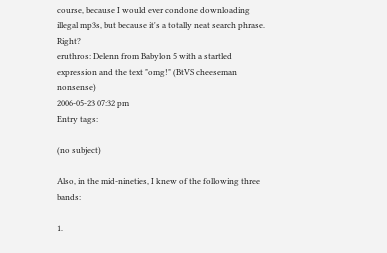course, because I would ever condone downloading illegal mp3s, but because it's a totally neat search phrase. Right?
eruthros: Delenn from Babylon 5 with a startled expression and the text "omg!" (BtVS cheeseman nonsense)
2006-05-23 07:32 pm
Entry tags:

(no subject)

Also, in the mid-nineties, I knew of the following three bands:

1.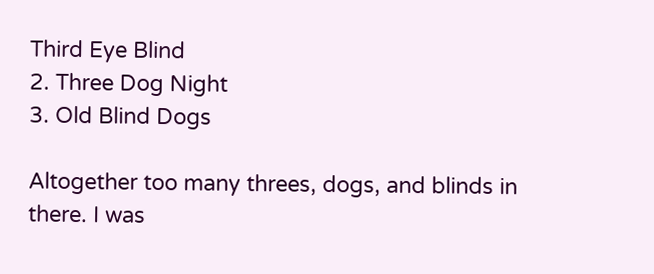Third Eye Blind
2. Three Dog Night
3. Old Blind Dogs

Altogether too many threes, dogs, and blinds in there. I was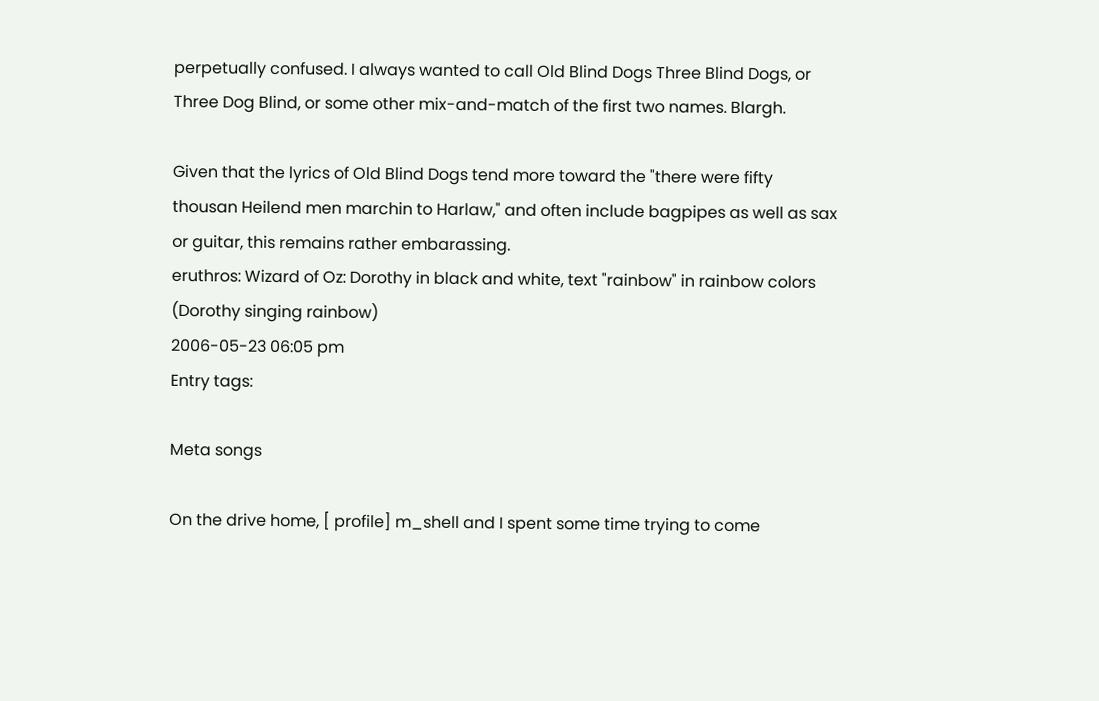perpetually confused. I always wanted to call Old Blind Dogs Three Blind Dogs, or Three Dog Blind, or some other mix-and-match of the first two names. Blargh.

Given that the lyrics of Old Blind Dogs tend more toward the "there were fifty thousan Heilend men marchin to Harlaw," and often include bagpipes as well as sax or guitar, this remains rather embarassing.
eruthros: Wizard of Oz: Dorothy in black and white, text "rainbow" in rainbow colors (Dorothy singing rainbow)
2006-05-23 06:05 pm
Entry tags:

Meta songs

On the drive home, [ profile] m_shell and I spent some time trying to come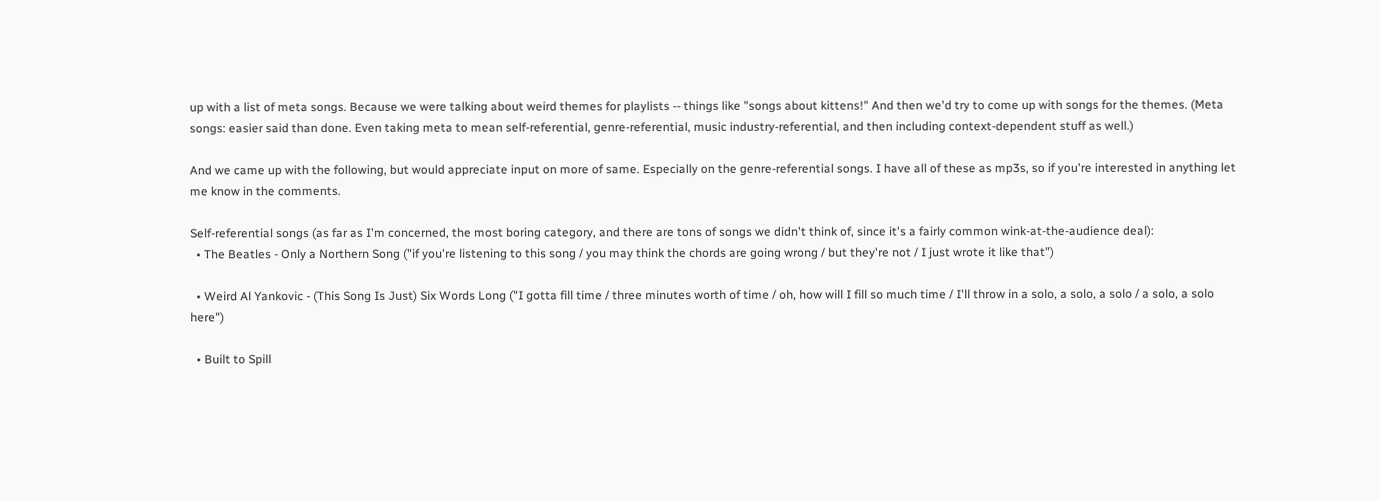up with a list of meta songs. Because we were talking about weird themes for playlists -- things like "songs about kittens!" And then we'd try to come up with songs for the themes. (Meta songs: easier said than done. Even taking meta to mean self-referential, genre-referential, music industry-referential, and then including context-dependent stuff as well.)

And we came up with the following, but would appreciate input on more of same. Especially on the genre-referential songs. I have all of these as mp3s, so if you're interested in anything let me know in the comments.

Self-referential songs (as far as I'm concerned, the most boring category, and there are tons of songs we didn't think of, since it's a fairly common wink-at-the-audience deal):
  • The Beatles - Only a Northern Song ("if you're listening to this song / you may think the chords are going wrong / but they're not / I just wrote it like that")

  • Weird Al Yankovic - (This Song Is Just) Six Words Long ("I gotta fill time / three minutes worth of time / oh, how will I fill so much time / I'll throw in a solo, a solo, a solo / a solo, a solo here")

  • Built to Spill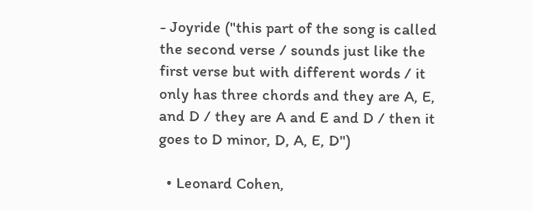- Joyride ("this part of the song is called the second verse / sounds just like the first verse but with different words / it only has three chords and they are A, E, and D / they are A and E and D / then it goes to D minor, D, A, E, D")

  • Leonard Cohen,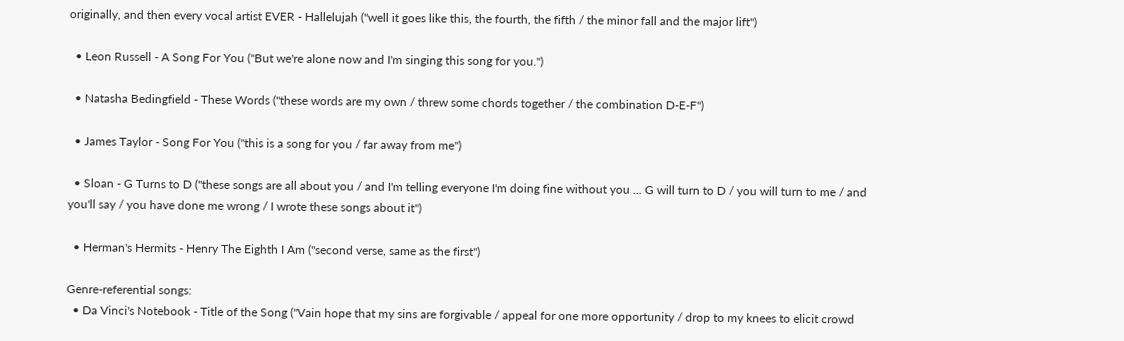originally, and then every vocal artist EVER - Hallelujah ("well it goes like this, the fourth, the fifth / the minor fall and the major lift")

  • Leon Russell - A Song For You ("But we're alone now and I'm singing this song for you.")

  • Natasha Bedingfield - These Words ("these words are my own / threw some chords together / the combination D-E-F")

  • James Taylor - Song For You ("this is a song for you / far away from me")

  • Sloan - G Turns to D ("these songs are all about you / and I'm telling everyone I'm doing fine without you ... G will turn to D / you will turn to me / and you'll say / you have done me wrong / I wrote these songs about it")

  • Herman's Hermits - Henry The Eighth I Am ("second verse, same as the first")

Genre-referential songs:
  • Da Vinci's Notebook - Title of the Song ("Vain hope that my sins are forgivable / appeal for one more opportunity / drop to my knees to elicit crowd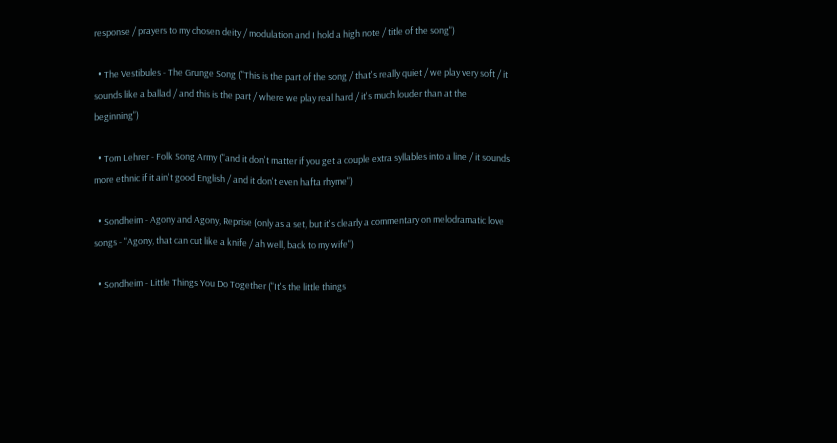response / prayers to my chosen deity / modulation and I hold a high note / title of the song")

  • The Vestibules - The Grunge Song ("This is the part of the song / that's really quiet / we play very soft / it sounds like a ballad / and this is the part / where we play real hard / it's much louder than at the beginning")

  • Tom Lehrer - Folk Song Army ("and it don't matter if you get a couple extra syllables into a line / it sounds more ethnic if it ain't good English / and it don't even hafta rhyme")

  • Sondheim - Agony and Agony, Reprise (only as a set, but it's clearly a commentary on melodramatic love songs - "Agony, that can cut like a knife / ah well, back to my wife")

  • Sondheim - Little Things You Do Together ("It's the little things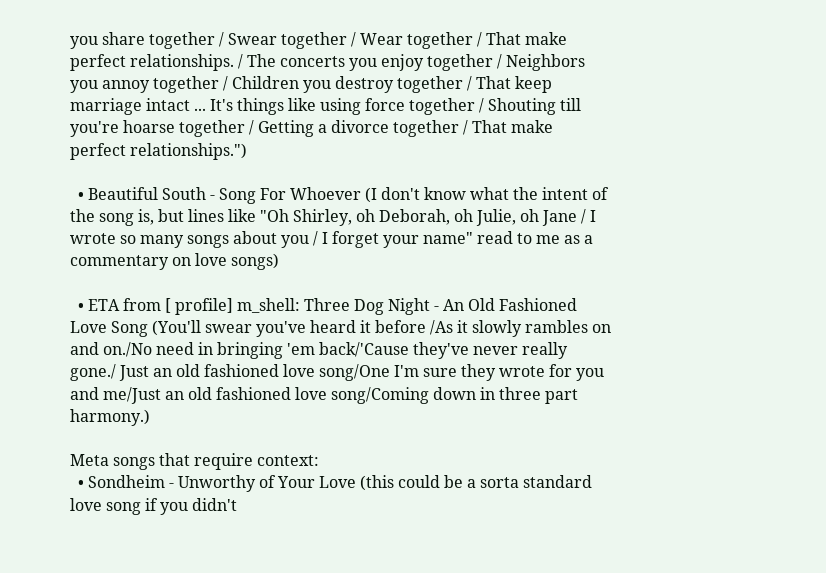you share together / Swear together / Wear together / That make perfect relationships. / The concerts you enjoy together / Neighbors you annoy together / Children you destroy together / That keep marriage intact ... It's things like using force together / Shouting till you're hoarse together / Getting a divorce together / That make perfect relationships.")

  • Beautiful South - Song For Whoever (I don't know what the intent of the song is, but lines like "Oh Shirley, oh Deborah, oh Julie, oh Jane / I wrote so many songs about you / I forget your name" read to me as a commentary on love songs)

  • ETA from [ profile] m_shell: Three Dog Night - An Old Fashioned Love Song (You'll swear you've heard it before /As it slowly rambles on and on./No need in bringing 'em back/'Cause they've never really gone./ Just an old fashioned love song/One I'm sure they wrote for you and me/Just an old fashioned love song/Coming down in three part harmony.)

Meta songs that require context:
  • Sondheim - Unworthy of Your Love (this could be a sorta standard love song if you didn't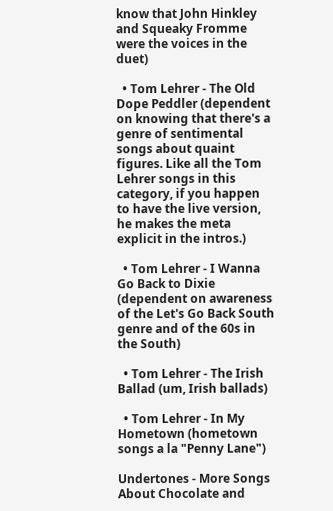know that John Hinkley and Squeaky Fromme were the voices in the duet)

  • Tom Lehrer - The Old Dope Peddler (dependent on knowing that there's a genre of sentimental songs about quaint figures. Like all the Tom Lehrer songs in this category, if you happen to have the live version, he makes the meta explicit in the intros.)

  • Tom Lehrer - I Wanna Go Back to Dixie (dependent on awareness of the Let's Go Back South genre and of the 60s in the South)

  • Tom Lehrer - The Irish Ballad (um, Irish ballads)

  • Tom Lehrer - In My Hometown (hometown songs a la "Penny Lane")

Undertones - More Songs About Chocolate and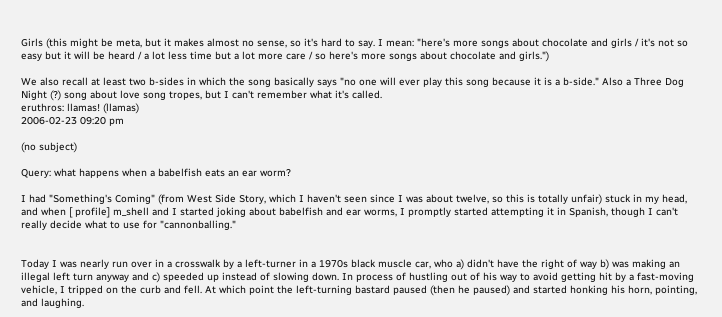Girls (this might be meta, but it makes almost no sense, so it's hard to say. I mean: "here's more songs about chocolate and girls / it's not so easy but it will be heard / a lot less time but a lot more care / so here's more songs about chocolate and girls.")

We also recall at least two b-sides in which the song basically says "no one will ever play this song because it is a b-side." Also a Three Dog Night (?) song about love song tropes, but I can't remember what it's called.
eruthros: llamas! (llamas)
2006-02-23 09:20 pm

(no subject)

Query: what happens when a babelfish eats an ear worm?

I had "Something's Coming" (from West Side Story, which I haven't seen since I was about twelve, so this is totally unfair) stuck in my head, and when [ profile] m_shell and I started joking about babelfish and ear worms, I promptly started attempting it in Spanish, though I can't really decide what to use for "cannonballing."


Today I was nearly run over in a crosswalk by a left-turner in a 1970s black muscle car, who a) didn't have the right of way b) was making an illegal left turn anyway and c) speeded up instead of slowing down. In process of hustling out of his way to avoid getting hit by a fast-moving vehicle, I tripped on the curb and fell. At which point the left-turning bastard paused (then he paused) and started honking his horn, pointing, and laughing.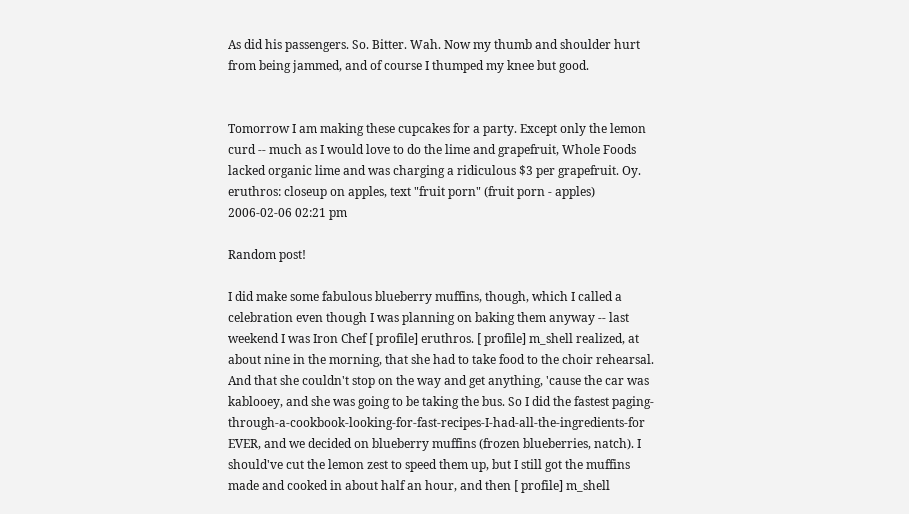As did his passengers. So. Bitter. Wah. Now my thumb and shoulder hurt from being jammed, and of course I thumped my knee but good.


Tomorrow I am making these cupcakes for a party. Except only the lemon curd -- much as I would love to do the lime and grapefruit, Whole Foods lacked organic lime and was charging a ridiculous $3 per grapefruit. Oy.
eruthros: closeup on apples, text "fruit porn" (fruit porn - apples)
2006-02-06 02:21 pm

Random post!

I did make some fabulous blueberry muffins, though, which I called a celebration even though I was planning on baking them anyway -- last weekend I was Iron Chef [ profile] eruthros. [ profile] m_shell realized, at about nine in the morning, that she had to take food to the choir rehearsal. And that she couldn't stop on the way and get anything, 'cause the car was kablooey, and she was going to be taking the bus. So I did the fastest paging-through-a-cookbook-looking-for-fast-recipes-I-had-all-the-ingredients-for EVER, and we decided on blueberry muffins (frozen blueberries, natch). I should've cut the lemon zest to speed them up, but I still got the muffins made and cooked in about half an hour, and then [ profile] m_shell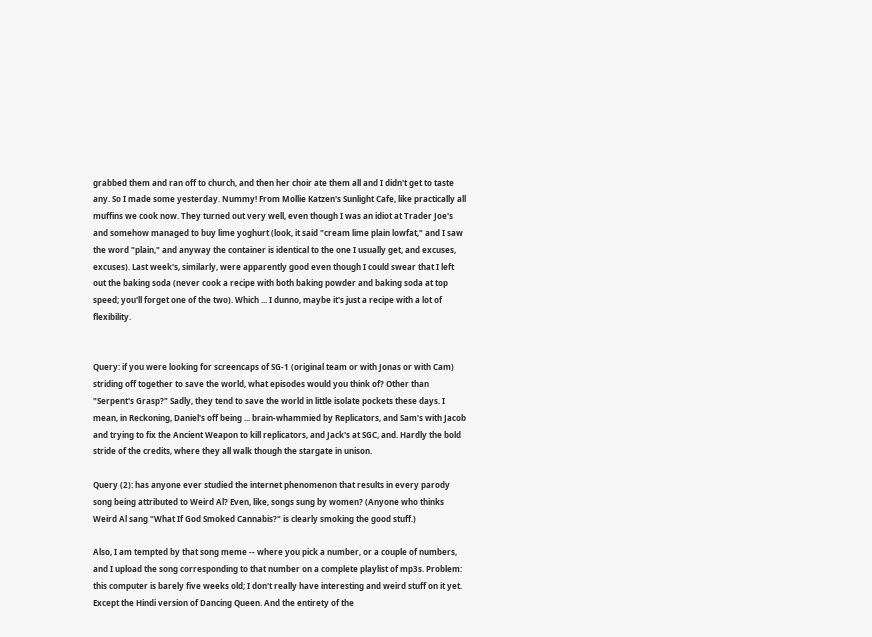grabbed them and ran off to church, and then her choir ate them all and I didn't get to taste any. So I made some yesterday. Nummy! From Mollie Katzen's Sunlight Cafe, like practically all muffins we cook now. They turned out very well, even though I was an idiot at Trader Joe's and somehow managed to buy lime yoghurt (look, it said "cream lime plain lowfat," and I saw the word "plain," and anyway the container is identical to the one I usually get, and excuses, excuses). Last week's, similarly, were apparently good even though I could swear that I left out the baking soda (never cook a recipe with both baking powder and baking soda at top speed; you'll forget one of the two). Which ... I dunno, maybe it's just a recipe with a lot of flexibility.


Query: if you were looking for screencaps of SG-1 (original team or with Jonas or with Cam) striding off together to save the world, what episodes would you think of? Other than "Serpent's Grasp?" Sadly, they tend to save the world in little isolate pockets these days. I mean, in Reckoning, Daniel's off being ... brain-whammied by Replicators, and Sam's with Jacob and trying to fix the Ancient Weapon to kill replicators, and Jack's at SGC, and. Hardly the bold stride of the credits, where they all walk though the stargate in unison.

Query (2): has anyone ever studied the internet phenomenon that results in every parody song being attributed to Weird Al? Even, like, songs sung by women? (Anyone who thinks Weird Al sang "What If God Smoked Cannabis?" is clearly smoking the good stuff.)

Also, I am tempted by that song meme -- where you pick a number, or a couple of numbers, and I upload the song corresponding to that number on a complete playlist of mp3s. Problem: this computer is barely five weeks old; I don't really have interesting and weird stuff on it yet. Except the Hindi version of Dancing Queen. And the entirety of the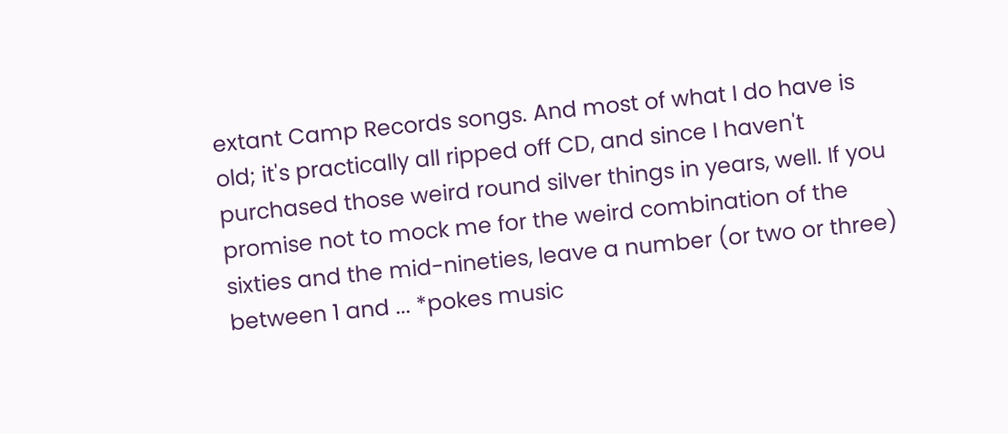extant Camp Records songs. And most of what I do have is old; it's practically all ripped off CD, and since I haven't purchased those weird round silver things in years, well. If you promise not to mock me for the weird combination of the sixties and the mid-nineties, leave a number (or two or three) between 1 and ... *pokes music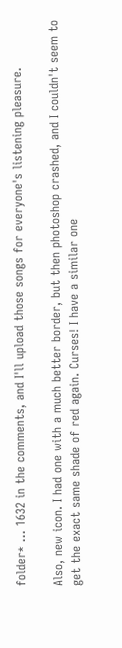folder* ... 1632 in the comments, and I'll upload those songs for everyone's listening pleasure.

Also, new icon. I had one with a much better border, but then photoshop crashed, and I couldn't seem to get the exact same shade of red again. Curses! I have a similar one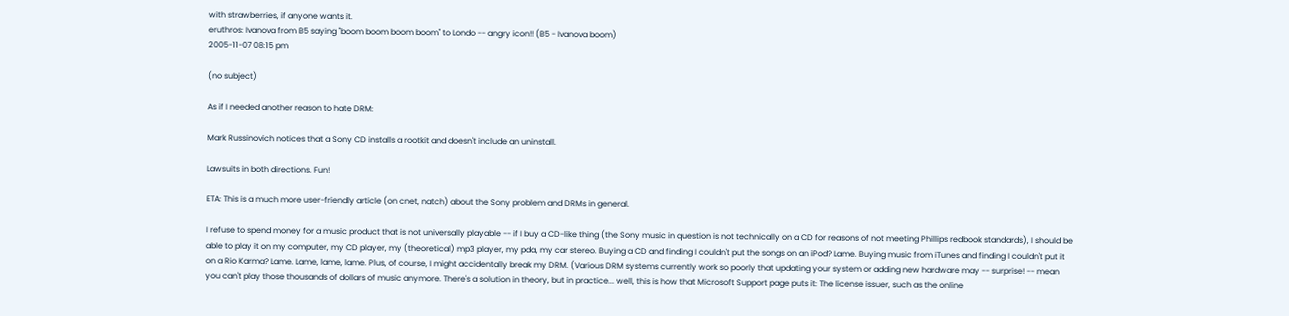with strawberries, if anyone wants it.
eruthros: Ivanova from B5 saying "boom boom boom boom" to Londo -- angry icon!! (B5 - Ivanova boom)
2005-11-07 08:15 pm

(no subject)

As if I needed another reason to hate DRM:

Mark Russinovich notices that a Sony CD installs a rootkit and doesn't include an uninstall.

Lawsuits in both directions. Fun!

ETA: This is a much more user-friendly article (on cnet, natch) about the Sony problem and DRMs in general.

I refuse to spend money for a music product that is not universally playable -- if I buy a CD-like thing (the Sony music in question is not technically on a CD for reasons of not meeting Phillips redbook standards), I should be able to play it on my computer, my CD player, my (theoretical) mp3 player, my pda, my car stereo. Buying a CD and finding I couldn't put the songs on an iPod? Lame. Buying music from iTunes and finding I couldn't put it on a Rio Karma? Lame. Lame, lame, lame. Plus, of course, I might accidentally break my DRM. (Various DRM systems currently work so poorly that updating your system or adding new hardware may -- surprise! -- mean you can't play those thousands of dollars of music anymore. There's a solution in theory, but in practice... well, this is how that Microsoft Support page puts it: The license issuer, such as the online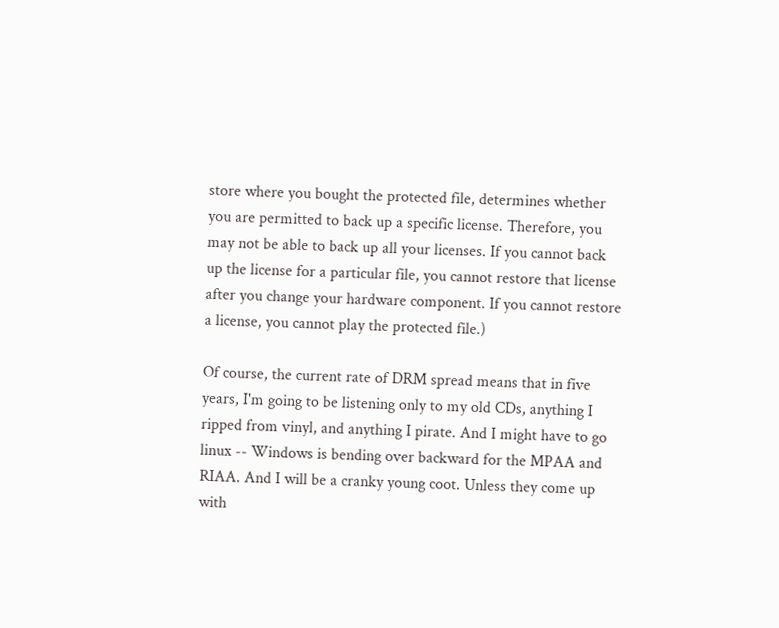store where you bought the protected file, determines whether you are permitted to back up a specific license. Therefore, you may not be able to back up all your licenses. If you cannot back up the license for a particular file, you cannot restore that license after you change your hardware component. If you cannot restore a license, you cannot play the protected file.)

Of course, the current rate of DRM spread means that in five years, I'm going to be listening only to my old CDs, anything I ripped from vinyl, and anything I pirate. And I might have to go linux -- Windows is bending over backward for the MPAA and RIAA. And I will be a cranky young coot. Unless they come up with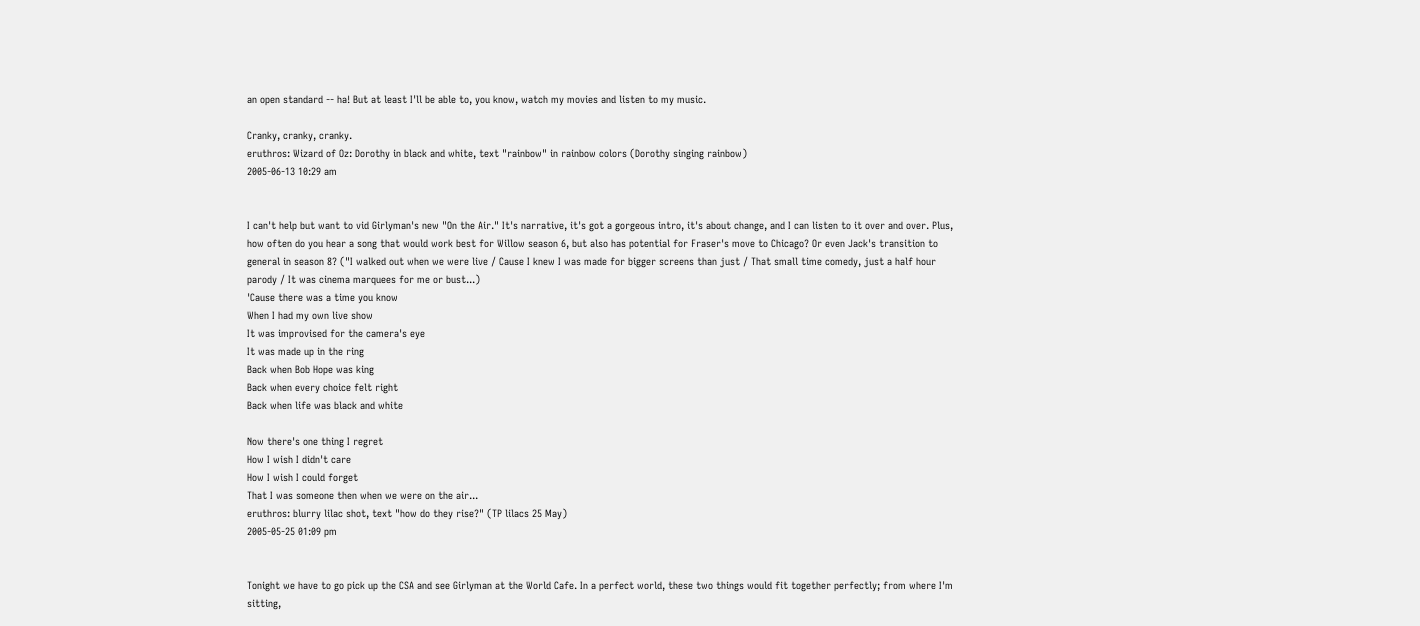an open standard -- ha! But at least I'll be able to, you know, watch my movies and listen to my music.

Cranky, cranky, cranky.
eruthros: Wizard of Oz: Dorothy in black and white, text "rainbow" in rainbow colors (Dorothy singing rainbow)
2005-06-13 10:29 am


I can't help but want to vid Girlyman's new "On the Air." It's narrative, it's got a gorgeous intro, it's about change, and I can listen to it over and over. Plus, how often do you hear a song that would work best for Willow season 6, but also has potential for Fraser's move to Chicago? Or even Jack's transition to general in season 8? ("I walked out when we were live / Cause I knew I was made for bigger screens than just / That small time comedy, just a half hour parody / It was cinema marquees for me or bust...)
'Cause there was a time you know
When I had my own live show
It was improvised for the camera's eye
It was made up in the ring
Back when Bob Hope was king
Back when every choice felt right
Back when life was black and white

Now there's one thing I regret
How I wish I didn't care
How I wish I could forget
That I was someone then when we were on the air...
eruthros: blurry lilac shot, text "how do they rise?" (TP lilacs 25 May)
2005-05-25 01:09 pm


Tonight we have to go pick up the CSA and see Girlyman at the World Cafe. In a perfect world, these two things would fit together perfectly; from where I'm sitting,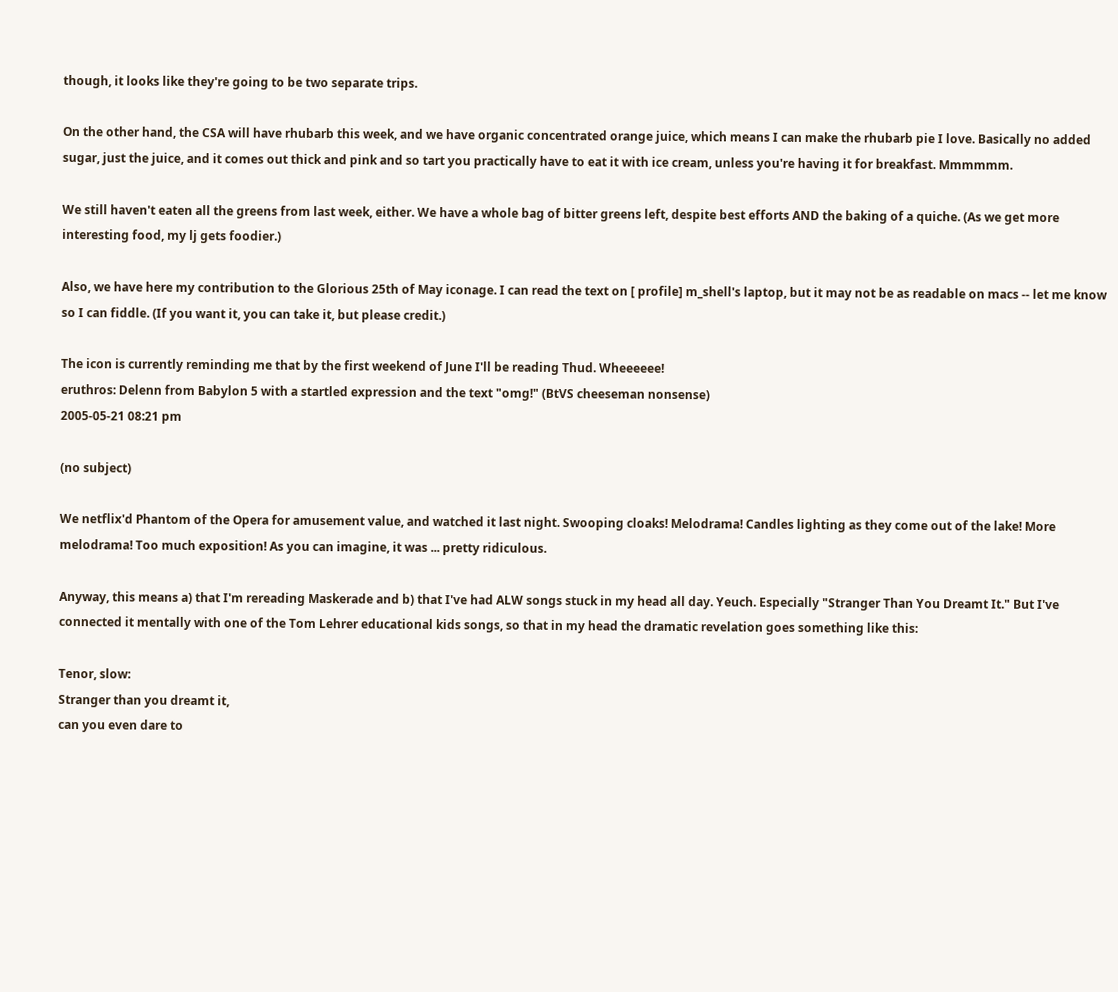though, it looks like they're going to be two separate trips.

On the other hand, the CSA will have rhubarb this week, and we have organic concentrated orange juice, which means I can make the rhubarb pie I love. Basically no added sugar, just the juice, and it comes out thick and pink and so tart you practically have to eat it with ice cream, unless you're having it for breakfast. Mmmmmm.

We still haven't eaten all the greens from last week, either. We have a whole bag of bitter greens left, despite best efforts AND the baking of a quiche. (As we get more interesting food, my lj gets foodier.)

Also, we have here my contribution to the Glorious 25th of May iconage. I can read the text on [ profile] m_shell's laptop, but it may not be as readable on macs -- let me know so I can fiddle. (If you want it, you can take it, but please credit.)

The icon is currently reminding me that by the first weekend of June I'll be reading Thud. Wheeeeee!
eruthros: Delenn from Babylon 5 with a startled expression and the text "omg!" (BtVS cheeseman nonsense)
2005-05-21 08:21 pm

(no subject)

We netflix'd Phantom of the Opera for amusement value, and watched it last night. Swooping cloaks! Melodrama! Candles lighting as they come out of the lake! More melodrama! Too much exposition! As you can imagine, it was ... pretty ridiculous.

Anyway, this means a) that I'm rereading Maskerade and b) that I've had ALW songs stuck in my head all day. Yeuch. Especially "Stranger Than You Dreamt It." But I've connected it mentally with one of the Tom Lehrer educational kids songs, so that in my head the dramatic revelation goes something like this:

Tenor, slow:
Stranger than you dreamt it,
can you even dare to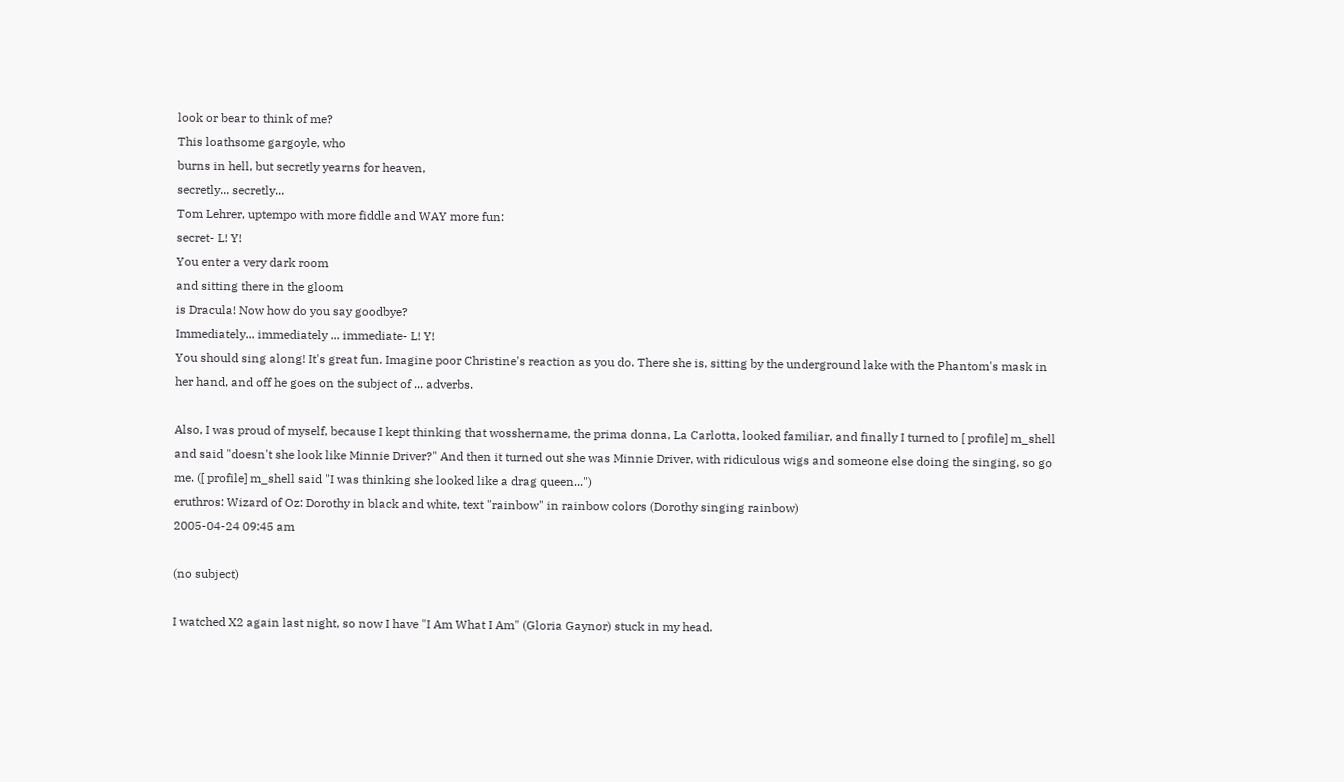look or bear to think of me?
This loathsome gargoyle, who
burns in hell, but secretly yearns for heaven,
secretly... secretly...
Tom Lehrer, uptempo with more fiddle and WAY more fun:
secret- L! Y!
You enter a very dark room
and sitting there in the gloom
is Dracula! Now how do you say goodbye?
Immediately... immediately ... immediate- L! Y!
You should sing along! It's great fun. Imagine poor Christine's reaction as you do. There she is, sitting by the underground lake with the Phantom's mask in her hand, and off he goes on the subject of ... adverbs.

Also, I was proud of myself, because I kept thinking that wosshername, the prima donna, La Carlotta, looked familiar, and finally I turned to [ profile] m_shell and said "doesn't she look like Minnie Driver?" And then it turned out she was Minnie Driver, with ridiculous wigs and someone else doing the singing, so go me. ([ profile] m_shell said "I was thinking she looked like a drag queen...")
eruthros: Wizard of Oz: Dorothy in black and white, text "rainbow" in rainbow colors (Dorothy singing rainbow)
2005-04-24 09:45 am

(no subject)

I watched X2 again last night, so now I have "I Am What I Am" (Gloria Gaynor) stuck in my head.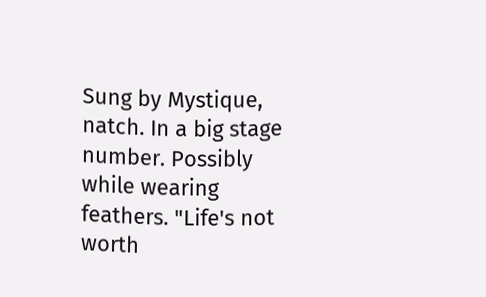Sung by Mystique, natch. In a big stage number. Possibly while wearing feathers. "Life's not worth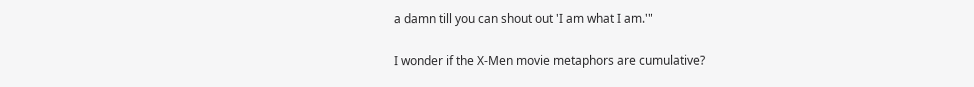a damn till you can shout out 'I am what I am.'"

I wonder if the X-Men movie metaphors are cumulative?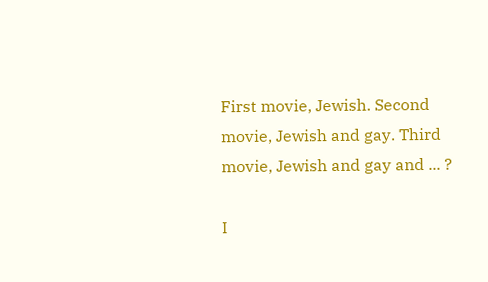First movie, Jewish. Second movie, Jewish and gay. Third movie, Jewish and gay and ... ?

I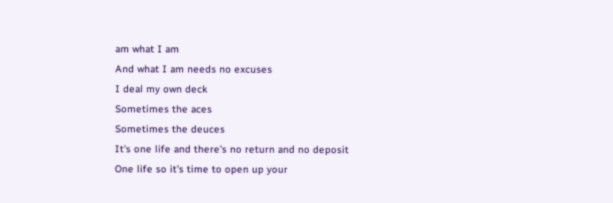am what I am
And what I am needs no excuses
I deal my own deck
Sometimes the aces
Sometimes the deuces
It's one life and there's no return and no deposit
One life so it's time to open up your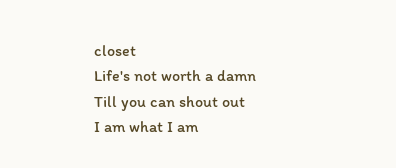closet
Life's not worth a damn
Till you can shout out
I am what I am